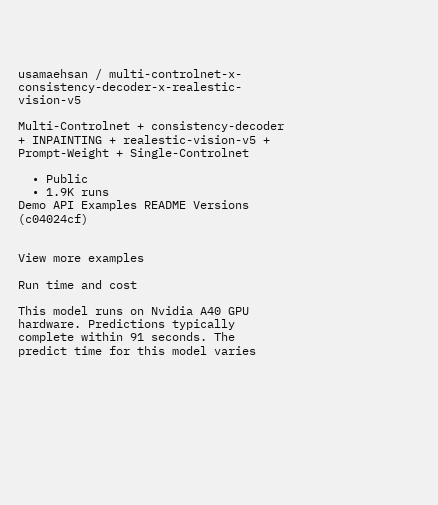usamaehsan / multi-controlnet-x-consistency-decoder-x-realestic-vision-v5

Multi-Controlnet + consistency-decoder + INPAINTING + realestic-vision-v5 + Prompt-Weight + Single-Controlnet

  • Public
  • 1.9K runs
Demo API Examples README Versions (c04024cf)


View more examples

Run time and cost

This model runs on Nvidia A40 GPU hardware. Predictions typically complete within 91 seconds. The predict time for this model varies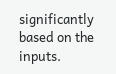significantly based on the inputs.